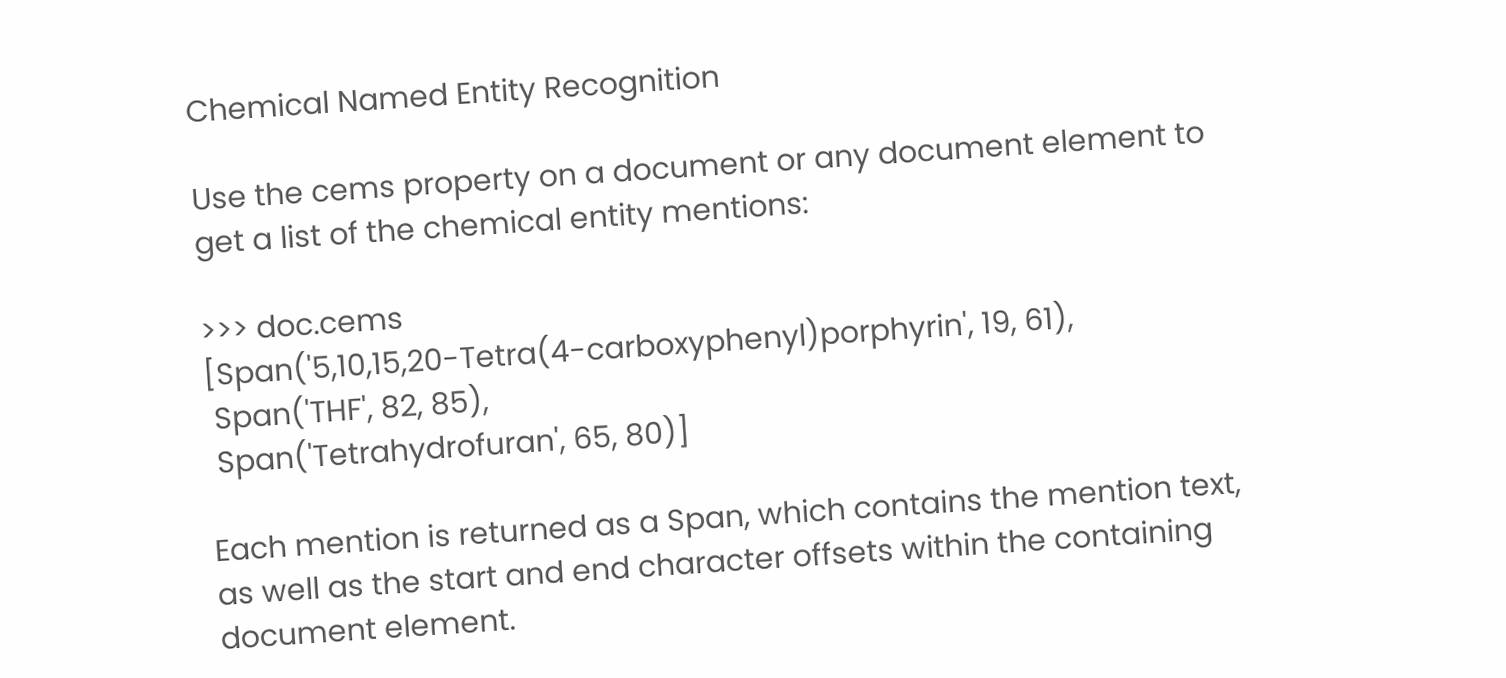Chemical Named Entity Recognition

Use the cems property on a document or any document element to get a list of the chemical entity mentions:

>>> doc.cems
[Span('5,10,15,20-Tetra(4-carboxyphenyl)porphyrin', 19, 61),
 Span('THF', 82, 85),
 Span('Tetrahydrofuran', 65, 80)]

Each mention is returned as a Span, which contains the mention text, as well as the start and end character offsets within the containing document element.